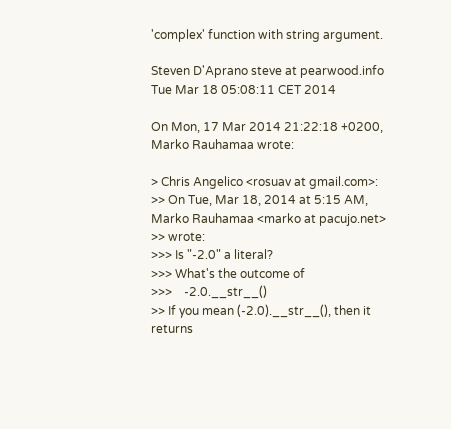'complex' function with string argument.

Steven D'Aprano steve at pearwood.info
Tue Mar 18 05:08:11 CET 2014

On Mon, 17 Mar 2014 21:22:18 +0200, Marko Rauhamaa wrote:

> Chris Angelico <rosuav at gmail.com>:
>> On Tue, Mar 18, 2014 at 5:15 AM, Marko Rauhamaa <marko at pacujo.net>
>> wrote:
>>> Is "-2.0" a literal?
>>> What's the outcome of
>>>    -2.0.__str__()
>> If you mean (-2.0).__str__(), then it returns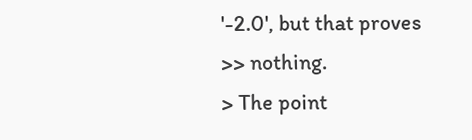'-2.0', but that proves
>> nothing.
> The point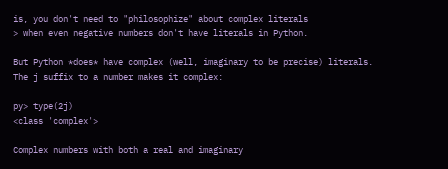is, you don't need to "philosophize" about complex literals
> when even negative numbers don't have literals in Python.

But Python *does* have complex (well, imaginary to be precise) literals.
The j suffix to a number makes it complex:

py> type(2j)
<class 'complex'>

Complex numbers with both a real and imaginary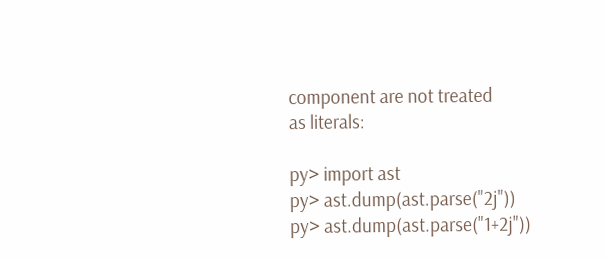component are not treated
as literals:

py> import ast
py> ast.dump(ast.parse("2j"))
py> ast.dump(ast.parse("1+2j"))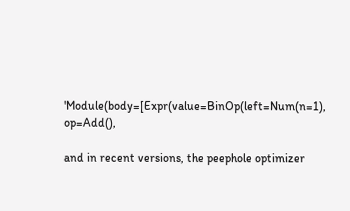'Module(body=[Expr(value=BinOp(left=Num(n=1), op=Add(),

and in recent versions, the peephole optimizer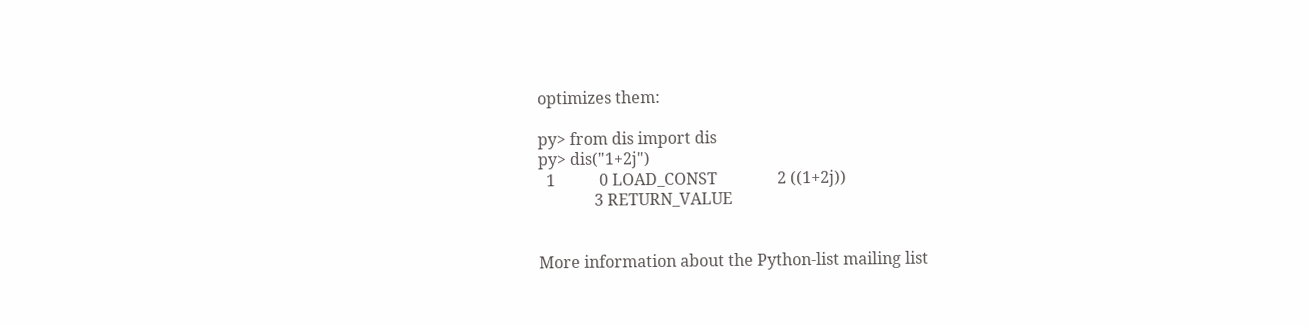optimizes them:

py> from dis import dis
py> dis("1+2j")
  1           0 LOAD_CONST               2 ((1+2j))
              3 RETURN_VALUE


More information about the Python-list mailing list